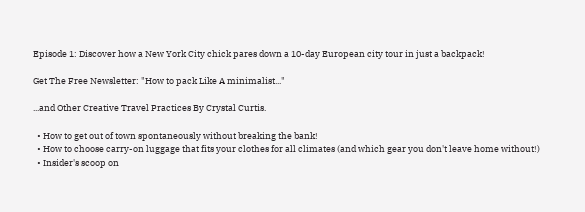Episode 1: Discover how a New York City chick pares down a 10-day European city tour in just a backpack!

Get The Free Newsletter: "How to pack Like A minimalist..."

...and Other Creative Travel Practices By Crystal Curtis.

  • How to get out of town spontaneously without breaking the bank!
  • How to choose carry-on luggage that fits your clothes for all climates (and which gear you don't leave home without!)
  • Insider's scoop on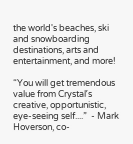the world's beaches, ski and snowboarding destinations, arts and entertainment, and more!

“You will get tremendous value from Crystalʼs creative, opportunistic, eye-seeing self....”  - Mark Hoverson, co-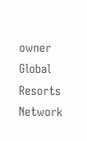owner Global Resorts Network